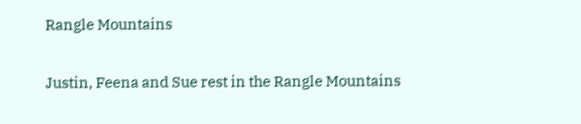Rangle Mountains

Justin, Feena and Sue rest in the Rangle Mountains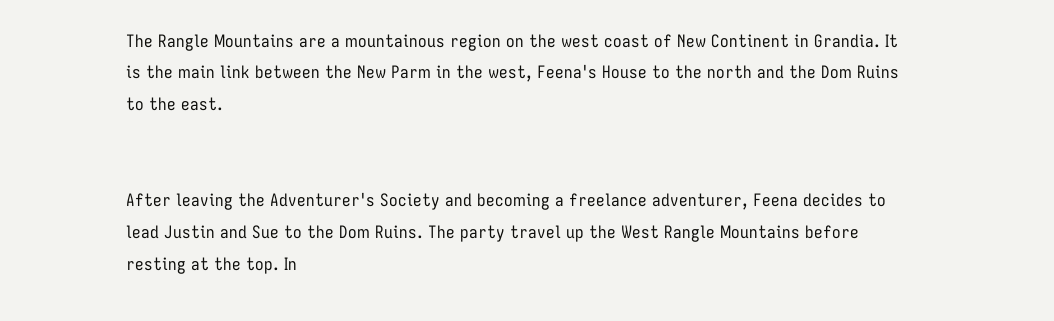The Rangle Mountains are a mountainous region on the west coast of New Continent in Grandia. It is the main link between the New Parm in the west, Feena's House to the north and the Dom Ruins to the east.


After leaving the Adventurer's Society and becoming a freelance adventurer, Feena decides to lead Justin and Sue to the Dom Ruins. The party travel up the West Rangle Mountains before resting at the top. In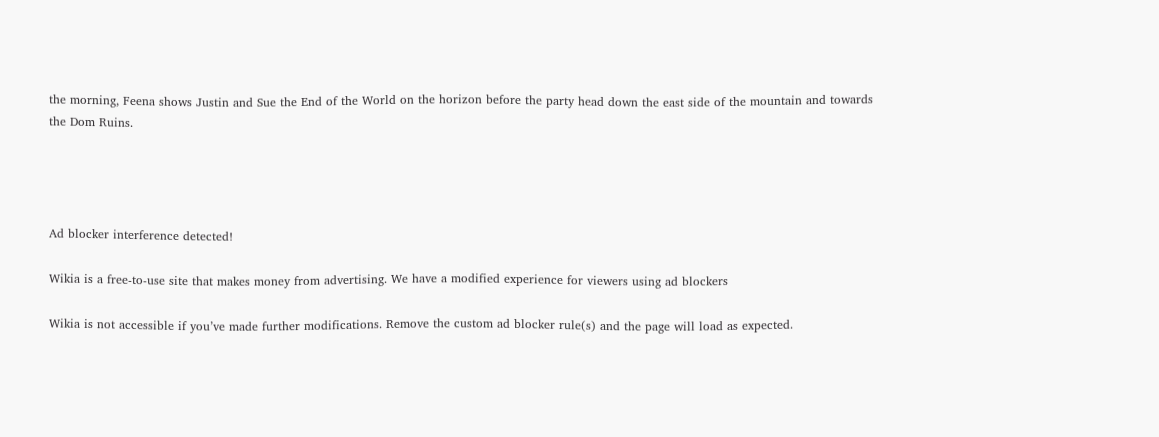the morning, Feena shows Justin and Sue the End of the World on the horizon before the party head down the east side of the mountain and towards the Dom Ruins.




Ad blocker interference detected!

Wikia is a free-to-use site that makes money from advertising. We have a modified experience for viewers using ad blockers

Wikia is not accessible if you’ve made further modifications. Remove the custom ad blocker rule(s) and the page will load as expected.